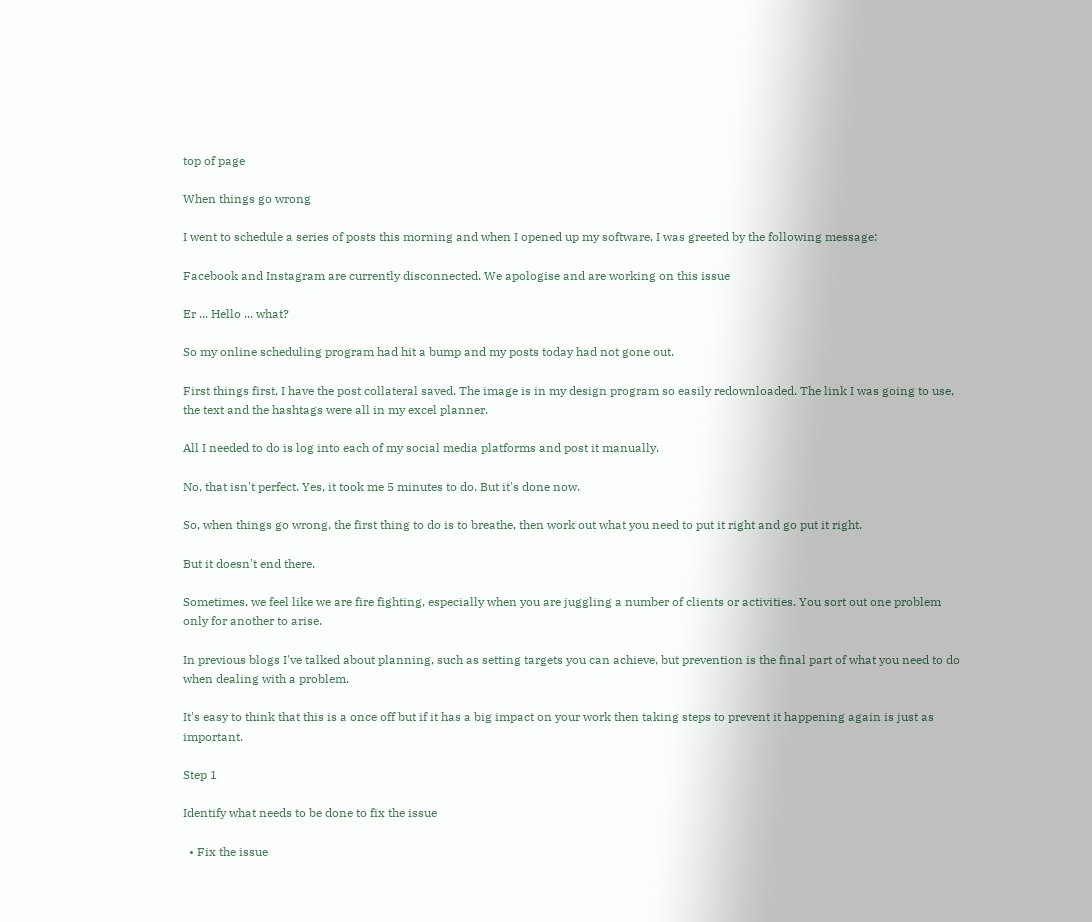top of page

When things go wrong

I went to schedule a series of posts this morning and when I opened up my software, I was greeted by the following message:

Facebook and Instagram are currently disconnected. We apologise and are working on this issue

Er ... Hello ... what?

So my online scheduling program had hit a bump and my posts today had not gone out.

First things first, I have the post collateral saved. The image is in my design program so easily redownloaded. The link I was going to use, the text and the hashtags were all in my excel planner.

All I needed to do is log into each of my social media platforms and post it manually.

No, that isn't perfect. Yes, it took me 5 minutes to do. But it's done now.

So, when things go wrong, the first thing to do is to breathe, then work out what you need to put it right and go put it right.

But it doesn't end there.

Sometimes, we feel like we are fire fighting, especially when you are juggling a number of clients or activities. You sort out one problem only for another to arise.

In previous blogs I've talked about planning, such as setting targets you can achieve, but prevention is the final part of what you need to do when dealing with a problem.

It's easy to think that this is a once off but if it has a big impact on your work then taking steps to prevent it happening again is just as important.

Step 1

Identify what needs to be done to fix the issue

  • Fix the issue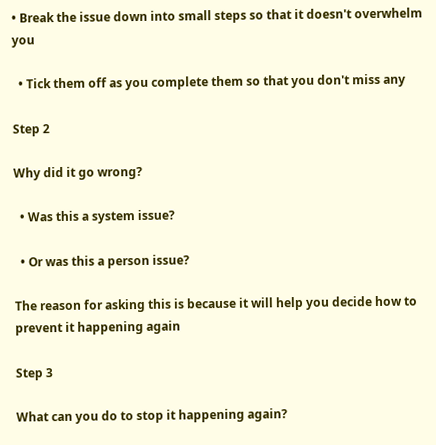• Break the issue down into small steps so that it doesn't overwhelm you

  • Tick them off as you complete them so that you don't miss any

Step 2

Why did it go wrong?

  • Was this a system issue?

  • Or was this a person issue?

The reason for asking this is because it will help you decide how to prevent it happening again

Step 3

What can you do to stop it happening again?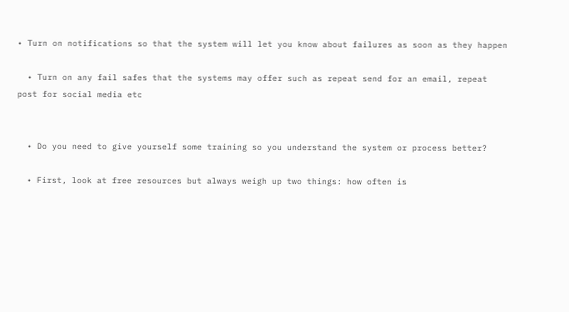• Turn on notifications so that the system will let you know about failures as soon as they happen

  • Turn on any fail safes that the systems may offer such as repeat send for an email, repeat post for social media etc


  • Do you need to give yourself some training so you understand the system or process better?

  • First, look at free resources but always weigh up two things: how often is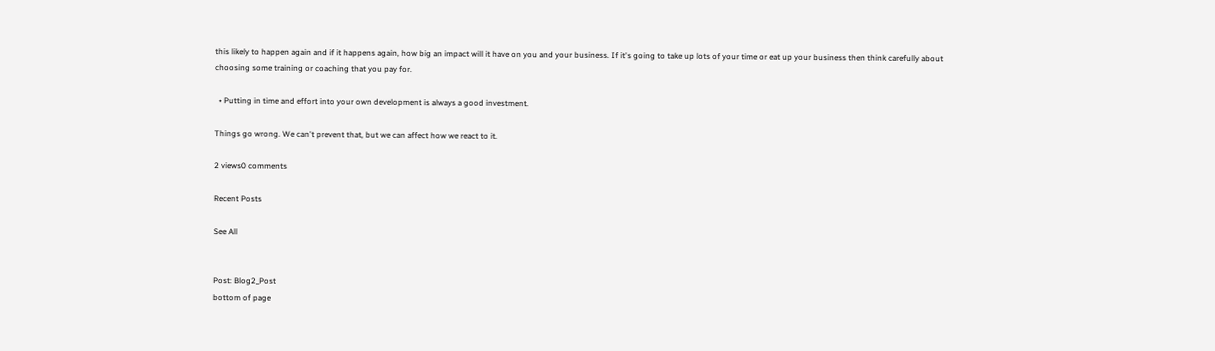this likely to happen again and if it happens again, how big an impact will it have on you and your business. If it's going to take up lots of your time or eat up your business then think carefully about choosing some training or coaching that you pay for.

  • Putting in time and effort into your own development is always a good investment.

Things go wrong. We can't prevent that, but we can affect how we react to it.

2 views0 comments

Recent Posts

See All


Post: Blog2_Post
bottom of page